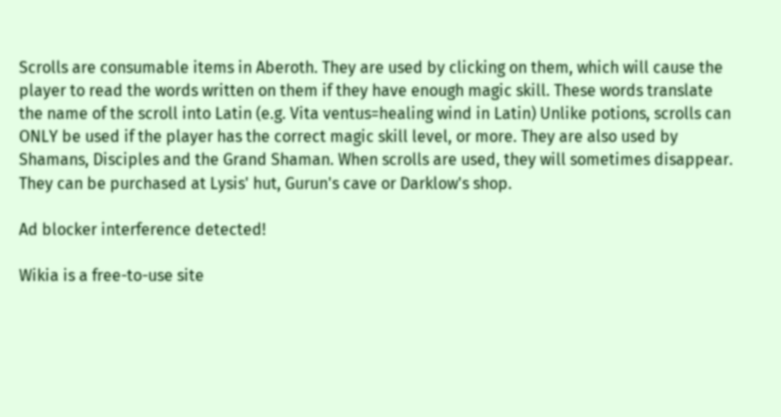Scrolls are consumable items in Aberoth. They are used by clicking on them, which will cause the player to read the words written on them if they have enough magic skill. These words translate the name of the scroll into Latin (e.g. Vita ventus=healing wind in Latin) Unlike potions, scrolls can ONLY be used if the player has the correct magic skill level, or more. They are also used by Shamans, Disciples and the Grand Shaman. When scrolls are used, they will sometimes disappear. They can be purchased at Lysis' hut, Gurun's cave or Darklow's shop.

Ad blocker interference detected!

Wikia is a free-to-use site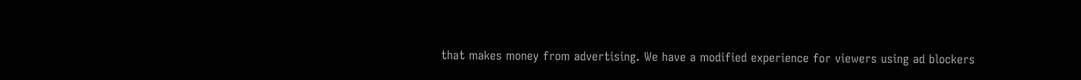that makes money from advertising. We have a modified experience for viewers using ad blockers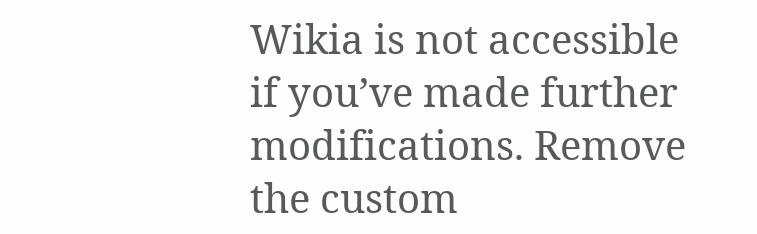Wikia is not accessible if you’ve made further modifications. Remove the custom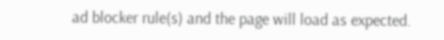ad blocker rule(s) and the page will load as expected.